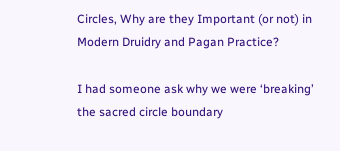Circles, Why are they Important (or not) in Modern Druidry and Pagan Practice?

I had someone ask why we were ‘breaking’ the sacred circle boundary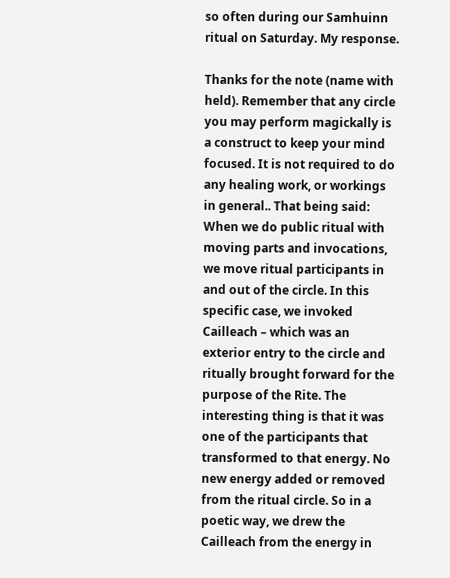so often during our Samhuinn ritual on Saturday. My response.

Thanks for the note (name with held). Remember that any circle you may perform magickally is a construct to keep your mind focused. It is not required to do any healing work, or workings in general.. That being said: When we do public ritual with moving parts and invocations, we move ritual participants in and out of the circle. In this specific case, we invoked Cailleach – which was an exterior entry to the circle and ritually brought forward for the purpose of the Rite. The interesting thing is that it was one of the participants that transformed to that energy. No new energy added or removed from the ritual circle. So in a poetic way, we drew the Cailleach from the energy in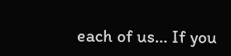each of us… If you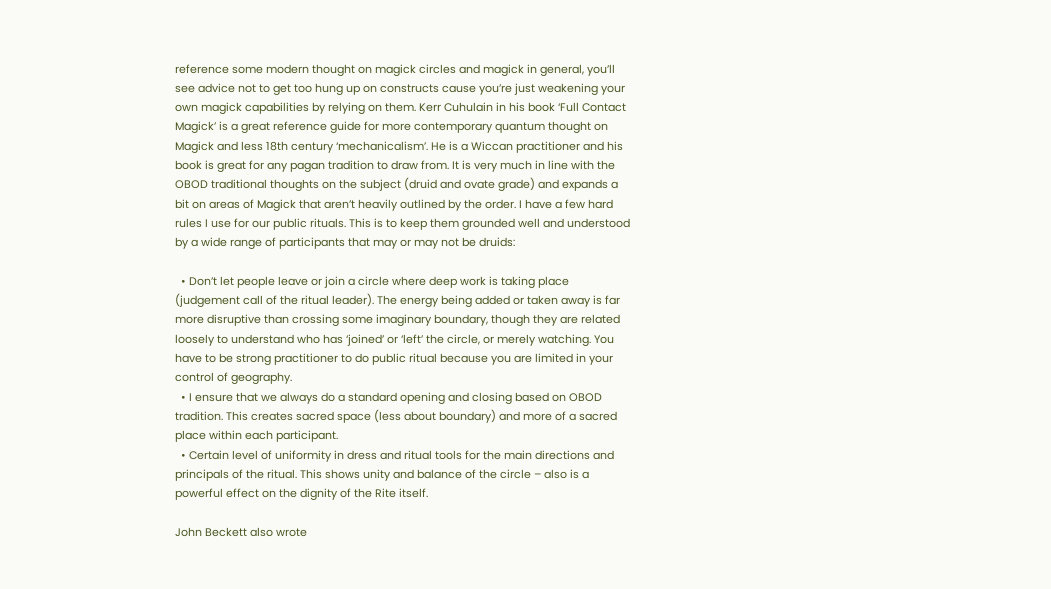reference some modern thought on magick circles and magick in general, you’ll see advice not to get too hung up on constructs cause you’re just weakening your own magick capabilities by relying on them. Kerr Cuhulain in his book ‘Full Contact Magick’ is a great reference guide for more contemporary quantum thought on Magick and less 18th century ‘mechanicalism’. He is a Wiccan practitioner and his book is great for any pagan tradition to draw from. It is very much in line with the OBOD traditional thoughts on the subject (druid and ovate grade) and expands a bit on areas of Magick that aren’t heavily outlined by the order. I have a few hard rules I use for our public rituals. This is to keep them grounded well and understood by a wide range of participants that may or may not be druids:

  • Don’t let people leave or join a circle where deep work is taking place (judgement call of the ritual leader). The energy being added or taken away is far more disruptive than crossing some imaginary boundary, though they are related loosely to understand who has ‘joined’ or ‘left’ the circle, or merely watching. You have to be strong practitioner to do public ritual because you are limited in your control of geography.
  • I ensure that we always do a standard opening and closing based on OBOD tradition. This creates sacred space (less about boundary) and more of a sacred place within each participant.
  • Certain level of uniformity in dress and ritual tools for the main directions and principals of the ritual. This shows unity and balance of the circle – also is a powerful effect on the dignity of the Rite itself.

John Beckett also wrote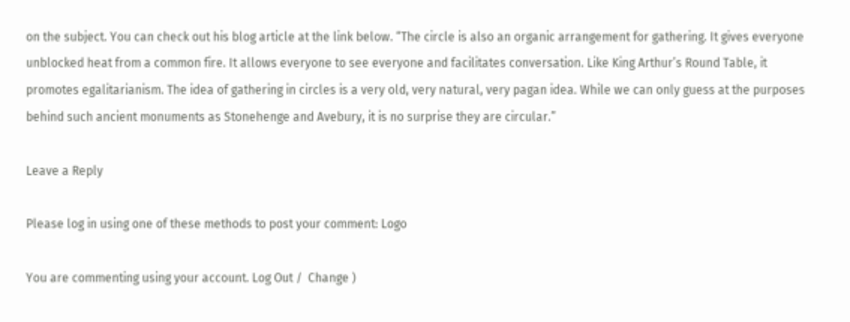on the subject. You can check out his blog article at the link below. “The circle is also an organic arrangement for gathering. It gives everyone unblocked heat from a common fire. It allows everyone to see everyone and facilitates conversation. Like King Arthur’s Round Table, it promotes egalitarianism. The idea of gathering in circles is a very old, very natural, very pagan idea. While we can only guess at the purposes behind such ancient monuments as Stonehenge and Avebury, it is no surprise they are circular.”

Leave a Reply

Please log in using one of these methods to post your comment: Logo

You are commenting using your account. Log Out /  Change )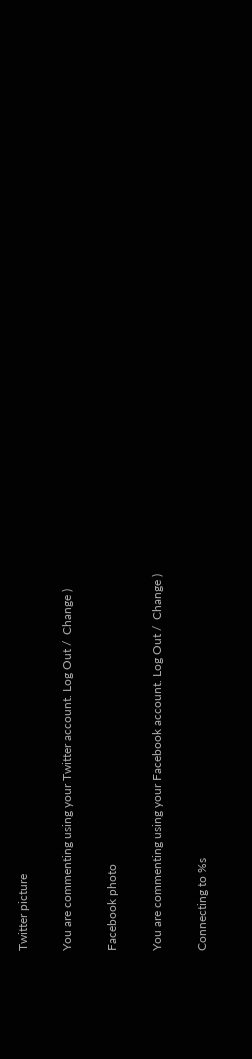Twitter picture

You are commenting using your Twitter account. Log Out /  Change )

Facebook photo

You are commenting using your Facebook account. Log Out /  Change )

Connecting to %s